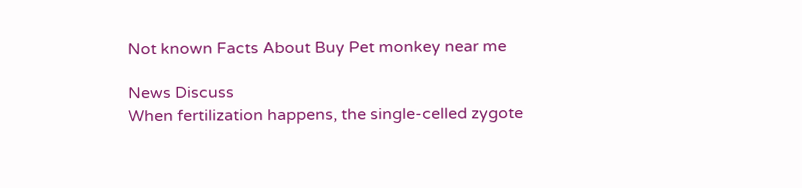Not known Facts About Buy Pet monkey near me

News Discuss
When fertilization happens, the single-celled zygote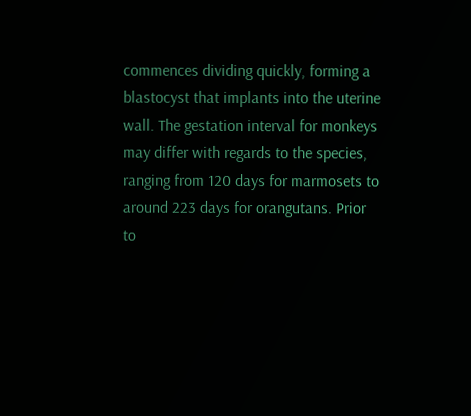commences dividing quickly, forming a blastocyst that implants into the uterine wall. The gestation interval for monkeys may differ with regards to the species, ranging from 120 days for marmosets to around 223 days for orangutans. Prior to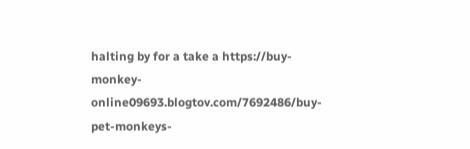halting by for a take a https://buy-monkey-online09693.blogtov.com/7692486/buy-pet-monkeys-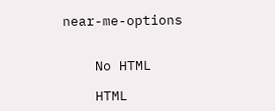near-me-options


    No HTML

    HTML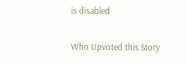is disabled

Who Upvoted this Story